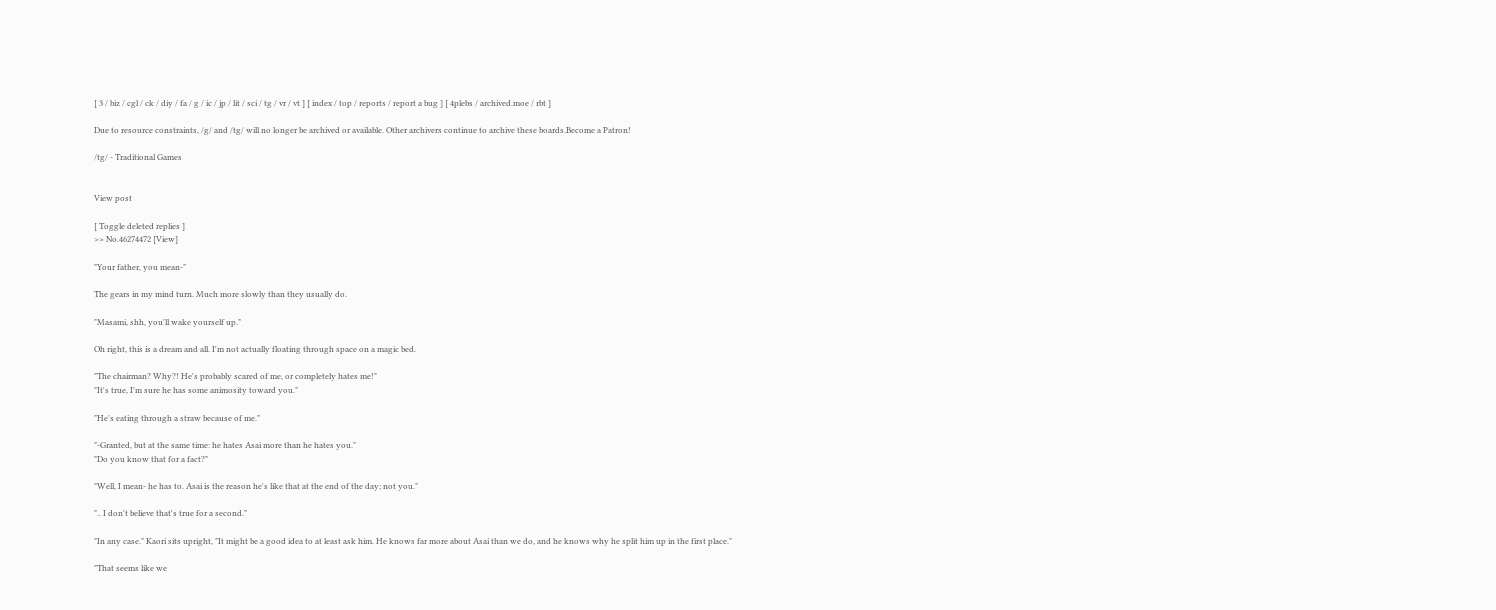[ 3 / biz / cgl / ck / diy / fa / g / ic / jp / lit / sci / tg / vr / vt ] [ index / top / reports / report a bug ] [ 4plebs / archived.moe / rbt ]

Due to resource constraints, /g/ and /tg/ will no longer be archived or available. Other archivers continue to archive these boards.Become a Patron!

/tg/ - Traditional Games


View post

[ Toggle deleted replies ]
>> No.46274472 [View]

"Your father, you mean-"

The gears in my mind turn. Much more slowly than they usually do.

"Masami, shh, you'll wake yourself up."

Oh right, this is a dream and all. I'm not actually floating through space on a magic bed.

"The chairman? Why?! He's probably scared of me, or completely hates me!"
"It's true, I'm sure he has some animosity toward you."

"He's eating through a straw because of me."

"-Granted, but at the same time: he hates Asai more than he hates you."
"Do you know that for a fact?"

"Well, I mean- he has to. Asai is the reason he's like that at the end of the day; not you."

".. I don't believe that's true for a second."

"In any case." Kaori sits upright, "It might be a good idea to at least ask him. He knows far more about Asai than we do, and he knows why he split him up in the first place."

"That seems like we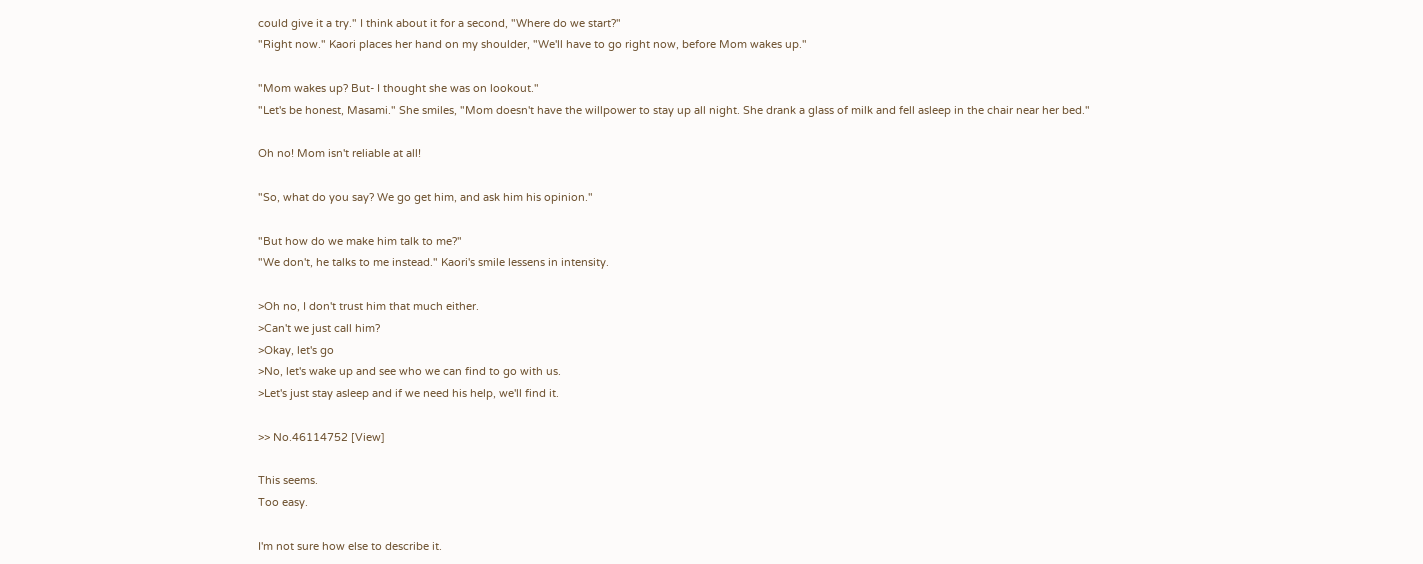could give it a try." I think about it for a second, "Where do we start?"
"Right now." Kaori places her hand on my shoulder, "We'll have to go right now, before Mom wakes up."

"Mom wakes up? But- I thought she was on lookout."
"Let's be honest, Masami." She smiles, "Mom doesn't have the willpower to stay up all night. She drank a glass of milk and fell asleep in the chair near her bed."

Oh no! Mom isn't reliable at all!

"So, what do you say? We go get him, and ask him his opinion."

"But how do we make him talk to me?"
"We don't, he talks to me instead." Kaori's smile lessens in intensity.

>Oh no, I don't trust him that much either.
>Can't we just call him?
>Okay, let's go
>No, let's wake up and see who we can find to go with us.
>Let's just stay asleep and if we need his help, we'll find it.

>> No.46114752 [View]

This seems.
Too easy.

I'm not sure how else to describe it.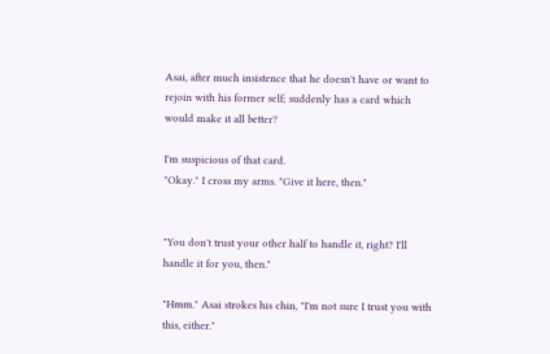Asai, after much insistence that he doesn't have or want to rejoin with his former self; suddenly has a card which would make it all better?

I'm suspicious of that card.
"Okay." I cross my arms. "Give it here, then."


"You don't trust your other half to handle it, right? I'll handle it for you, then."

"Hmm." Asai strokes his chin, "I'm not sure I trust you with this, either."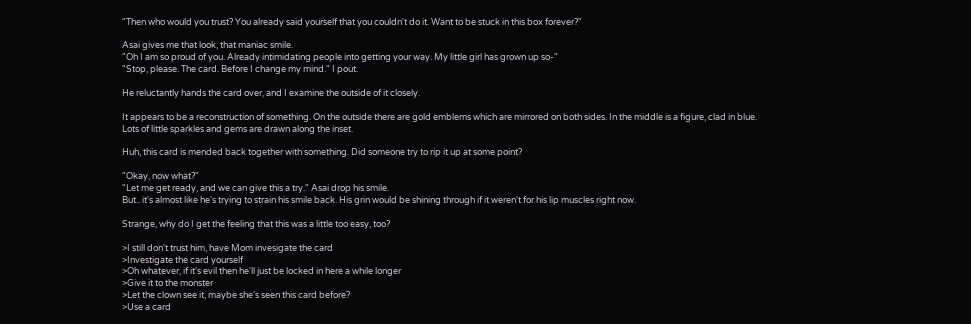"Then who would you trust? You already said yourself that you couldn't do it. Want to be stuck in this box forever?"

Asai gives me that look, that maniac smile.
"Oh I am so proud of you. Already intimidating people into getting your way. My little girl has grown up so-"
"Stop, please. The card. Before I change my mind." I pout.

He reluctantly hands the card over, and I examine the outside of it closely.

It appears to be a reconstruction of something. On the outside there are gold emblems which are mirrored on both sides. In the middle is a figure, clad in blue.
Lots of little sparkles and gems are drawn along the inset.

Huh, this card is mended back together with something. Did someone try to rip it up at some point?

"Okay, now what?"
"Let me get ready, and we can give this a try." Asai drop his smile.
But.. it's almost like he's trying to strain his smile back. His grin would be shining through if it weren't for his lip muscles right now.

Strange, why do I get the feeling that this was a little too easy, too?

>I still don't trust him, have Mom invesigate the card
>Investigate the card yourself
>Oh whatever, if it's evil then he'll just be locked in here a while longer
>Give it to the monster
>Let the clown see it, maybe she's seen this card before?
>Use a card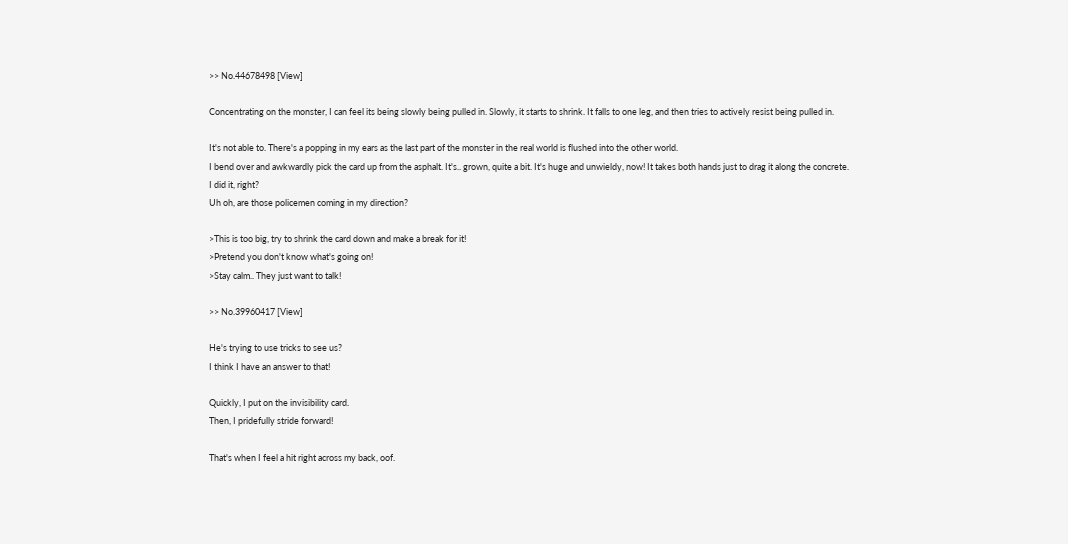>> No.44678498 [View]

Concentrating on the monster, I can feel its being slowly being pulled in. Slowly, it starts to shrink. It falls to one leg, and then tries to actively resist being pulled in.

It's not able to. There's a popping in my ears as the last part of the monster in the real world is flushed into the other world.
I bend over and awkwardly pick the card up from the asphalt. It's.. grown, quite a bit. It's huge and unwieldy, now! It takes both hands just to drag it along the concrete.
I did it, right?
Uh oh, are those policemen coming in my direction?

>This is too big, try to shrink the card down and make a break for it!
>Pretend you don't know what's going on!
>Stay calm.. They just want to talk!

>> No.39960417 [View]

He's trying to use tricks to see us?
I think I have an answer to that!

Quickly, I put on the invisibility card.
Then, I pridefully stride forward!

That's when I feel a hit right across my back, oof.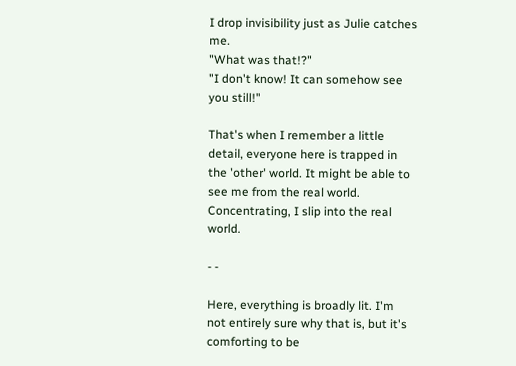I drop invisibility just as Julie catches me.
"What was that!?"
"I don't know! It can somehow see you still!"

That's when I remember a little detail, everyone here is trapped in the 'other' world. It might be able to see me from the real world.
Concentrating, I slip into the real world.

- -

Here, everything is broadly lit. I'm not entirely sure why that is, but it's comforting to be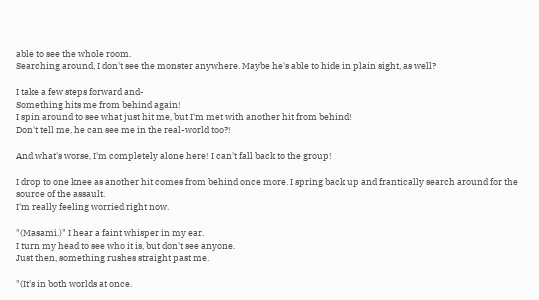able to see the whole room.
Searching around, I don't see the monster anywhere. Maybe he's able to hide in plain sight, as well?

I take a few steps forward and-
Something hits me from behind again!
I spin around to see what just hit me, but I'm met with another hit from behind!
Don't tell me, he can see me in the real-world too?!

And what's worse, I'm completely alone here! I can't fall back to the group!

I drop to one knee as another hit comes from behind once more. I spring back up and frantically search around for the source of the assault.
I'm really feeling worried right now.

"(Masami.)" I hear a faint whisper in my ear.
I turn my head to see who it is, but don't see anyone.
Just then, something rushes straight past me.

"(It's in both worlds at once.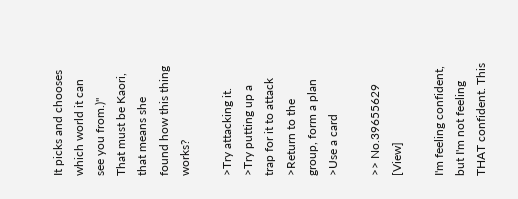It picks and chooses which world it can see you from.)"
That must be Kaori, that means she found how this thing works?

>Try attacking it.
>Try putting up a trap for it to attack
>Return to the group, form a plan
>Use a card

>> No.39655629 [View]

I'm feeling confident, but I'm not feeling THAT confident. This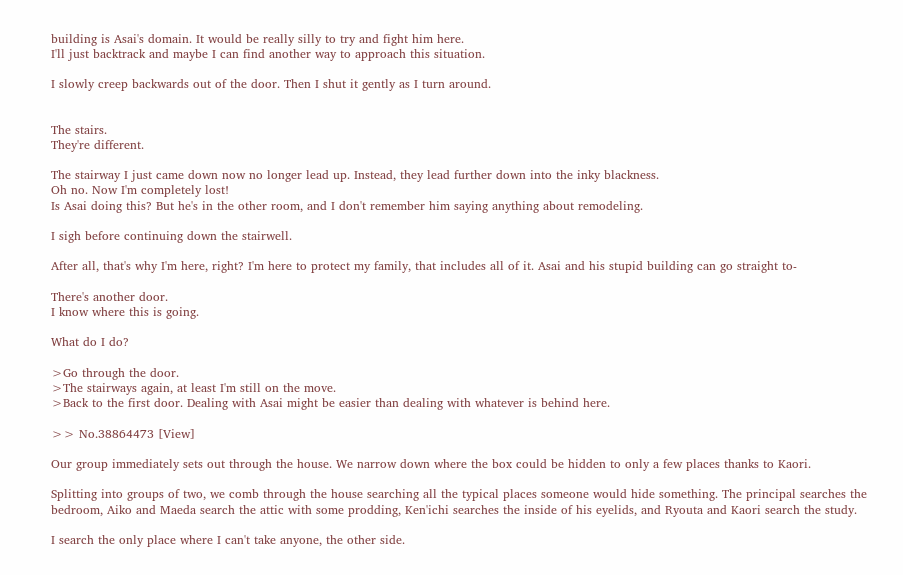building is Asai's domain. It would be really silly to try and fight him here.
I'll just backtrack and maybe I can find another way to approach this situation.

I slowly creep backwards out of the door. Then I shut it gently as I turn around.


The stairs.
They're different.

The stairway I just came down now no longer lead up. Instead, they lead further down into the inky blackness.
Oh no. Now I'm completely lost!
Is Asai doing this? But he's in the other room, and I don't remember him saying anything about remodeling.

I sigh before continuing down the stairwell.

After all, that's why I'm here, right? I'm here to protect my family, that includes all of it. Asai and his stupid building can go straight to-

There's another door.
I know where this is going.

What do I do?

>Go through the door.
>The stairways again, at least I'm still on the move.
>Back to the first door. Dealing with Asai might be easier than dealing with whatever is behind here.

>> No.38864473 [View]

Our group immediately sets out through the house. We narrow down where the box could be hidden to only a few places thanks to Kaori.

Splitting into groups of two, we comb through the house searching all the typical places someone would hide something. The principal searches the bedroom, Aiko and Maeda search the attic with some prodding, Ken'ichi searches the inside of his eyelids, and Ryouta and Kaori search the study.

I search the only place where I can't take anyone, the other side.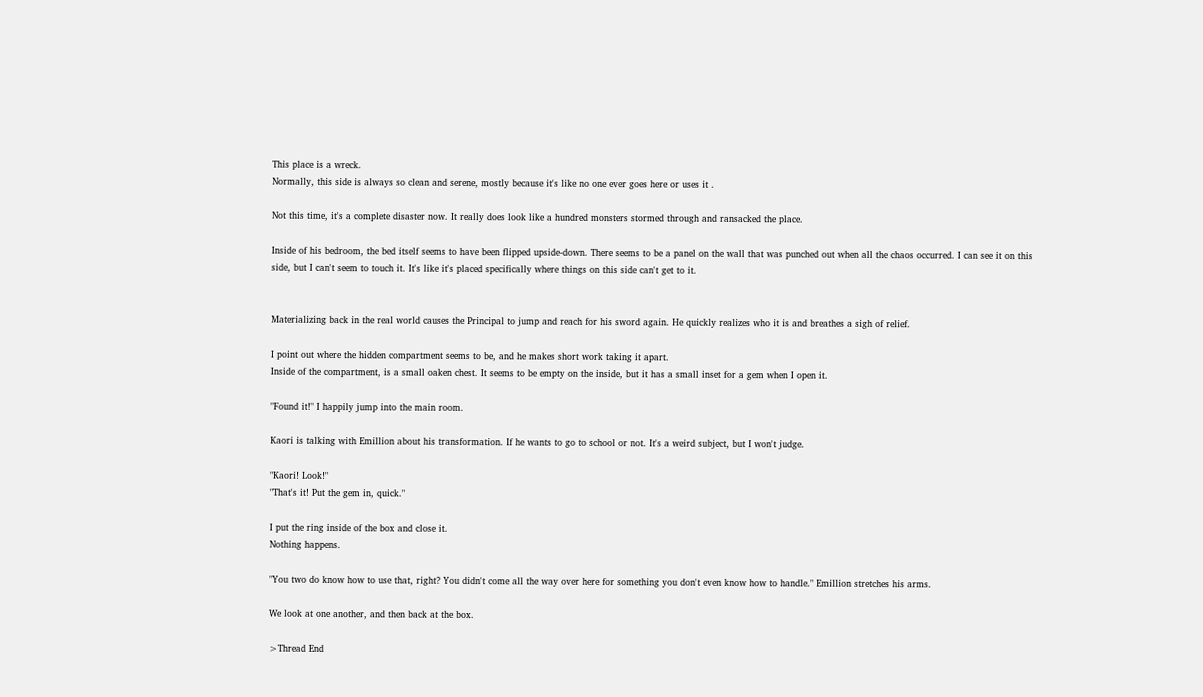This place is a wreck.
Normally, this side is always so clean and serene, mostly because it's like no one ever goes here or uses it .

Not this time, it's a complete disaster now. It really does look like a hundred monsters stormed through and ransacked the place.

Inside of his bedroom, the bed itself seems to have been flipped upside-down. There seems to be a panel on the wall that was punched out when all the chaos occurred. I can see it on this side, but I can't seem to touch it. It's like it's placed specifically where things on this side can't get to it.


Materializing back in the real world causes the Principal to jump and reach for his sword again. He quickly realizes who it is and breathes a sigh of relief.

I point out where the hidden compartment seems to be, and he makes short work taking it apart.
Inside of the compartment, is a small oaken chest. It seems to be empty on the inside, but it has a small inset for a gem when I open it.

"Found it!" I happily jump into the main room.

Kaori is talking with Emillion about his transformation. If he wants to go to school or not. It's a weird subject, but I won't judge.

"Kaori! Look!"
"That's it! Put the gem in, quick."

I put the ring inside of the box and close it.
Nothing happens.

"You two do know how to use that, right? You didn't come all the way over here for something you don't even know how to handle." Emillion stretches his arms.

We look at one another, and then back at the box.

>Thread End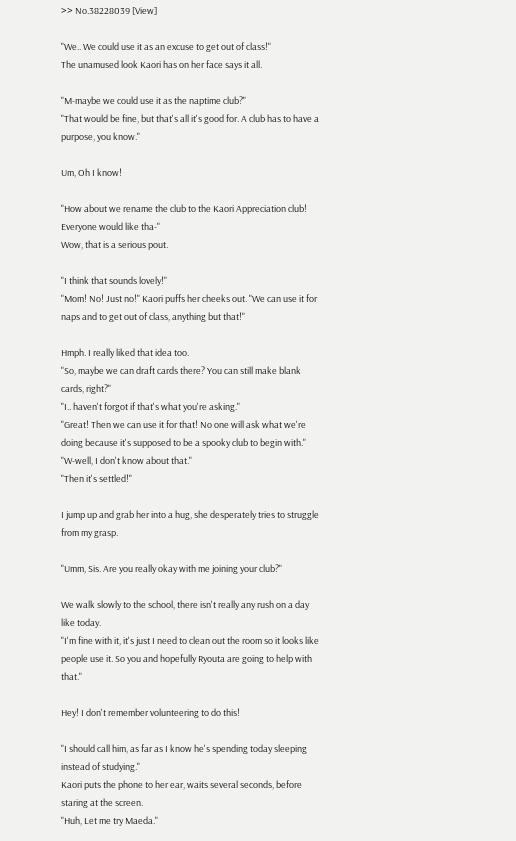>> No.38228039 [View]

"We.. We could use it as an excuse to get out of class!"
The unamused look Kaori has on her face says it all.

"M-maybe we could use it as the naptime club?"
"That would be fine, but that's all it's good for. A club has to have a purpose, you know."

Um, Oh I know!

"How about we rename the club to the Kaori Appreciation club! Everyone would like tha-"
Wow, that is a serious pout.

"I think that sounds lovely!"
"Mom! No! Just no!" Kaori puffs her cheeks out. "We can use it for naps and to get out of class, anything but that!"

Hmph. I really liked that idea too.
"So, maybe we can draft cards there? You can still make blank cards, right?"
"I.. haven't forgot if that's what you're asking."
"Great! Then we can use it for that! No one will ask what we're doing because it's supposed to be a spooky club to begin with."
"W-well, I don't know about that."
"Then it's settled!"

I jump up and grab her into a hug, she desperately tries to struggle from my grasp.

"Umm, Sis. Are you really okay with me joining your club?"

We walk slowly to the school, there isn't really any rush on a day like today.
"I'm fine with it, it's just I need to clean out the room so it looks like people use it. So you and hopefully Ryouta are going to help with that."

Hey! I don't remember volunteering to do this!

"I should call him, as far as I know he's spending today sleeping instead of studying."
Kaori puts the phone to her ear, waits several seconds, before staring at the screen.
"Huh, Let me try Maeda."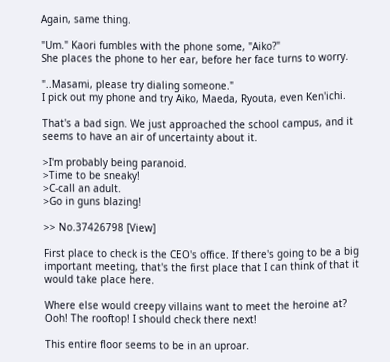Again, same thing.

"Um." Kaori fumbles with the phone some, "Aiko?"
She places the phone to her ear, before her face turns to worry.

"..Masami, please try dialing someone."
I pick out my phone and try Aiko, Maeda, Ryouta, even Ken'ichi.

That's a bad sign. We just approached the school campus, and it seems to have an air of uncertainty about it.

>I'm probably being paranoid.
>Time to be sneaky!
>C-call an adult.
>Go in guns blazing!

>> No.37426798 [View]

First place to check is the CEO's office. If there's going to be a big important meeting, that's the first place that I can think of that it would take place here.

Where else would creepy villains want to meet the heroine at? Ooh! The rooftop! I should check there next!

This entire floor seems to be in an uproar.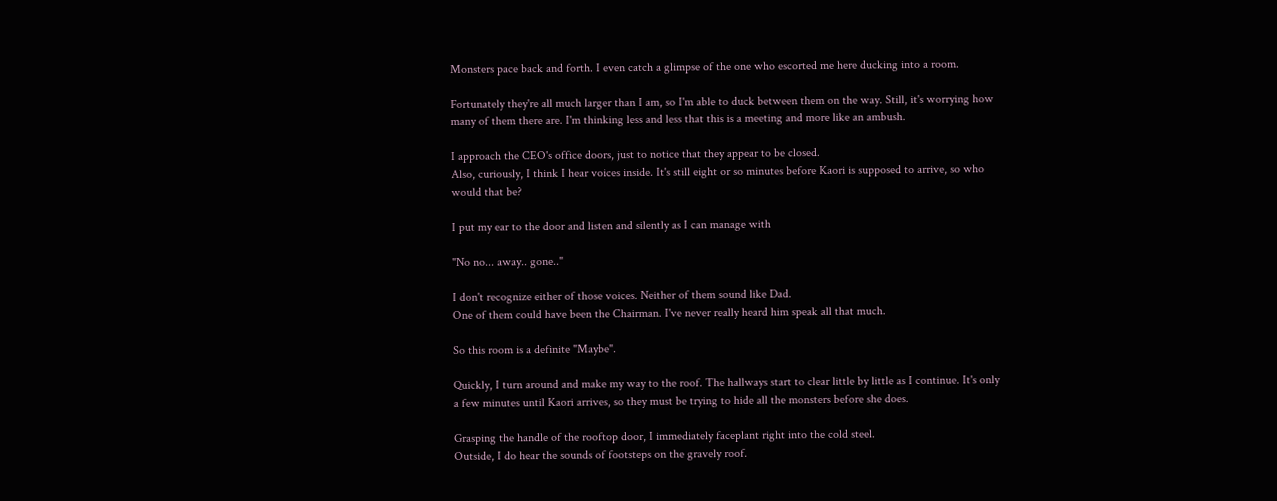Monsters pace back and forth. I even catch a glimpse of the one who escorted me here ducking into a room.

Fortunately they're all much larger than I am, so I'm able to duck between them on the way. Still, it's worrying how many of them there are. I'm thinking less and less that this is a meeting and more like an ambush.

I approach the CEO's office doors, just to notice that they appear to be closed.
Also, curiously, I think I hear voices inside. It's still eight or so minutes before Kaori is supposed to arrive, so who would that be?

I put my ear to the door and listen and silently as I can manage with

"No no... away.. gone.."

I don't recognize either of those voices. Neither of them sound like Dad.
One of them could have been the Chairman. I've never really heard him speak all that much.

So this room is a definite "Maybe".

Quickly, I turn around and make my way to the roof. The hallways start to clear little by little as I continue. It's only a few minutes until Kaori arrives, so they must be trying to hide all the monsters before she does.

Grasping the handle of the rooftop door, I immediately faceplant right into the cold steel.
Outside, I do hear the sounds of footsteps on the gravely roof.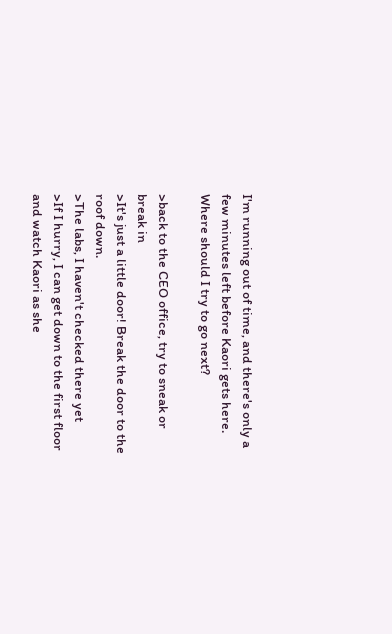I'm running out of time, and there's only a few minutes left before Kaori gets here. Where should I try to go next?

>back to the CEO office, try to sneak or break in
>It's just a little door! Break the door to the roof down.
>The labs, I haven't checked there yet
>If I hurry, I can get down to the first floor and watch Kaori as she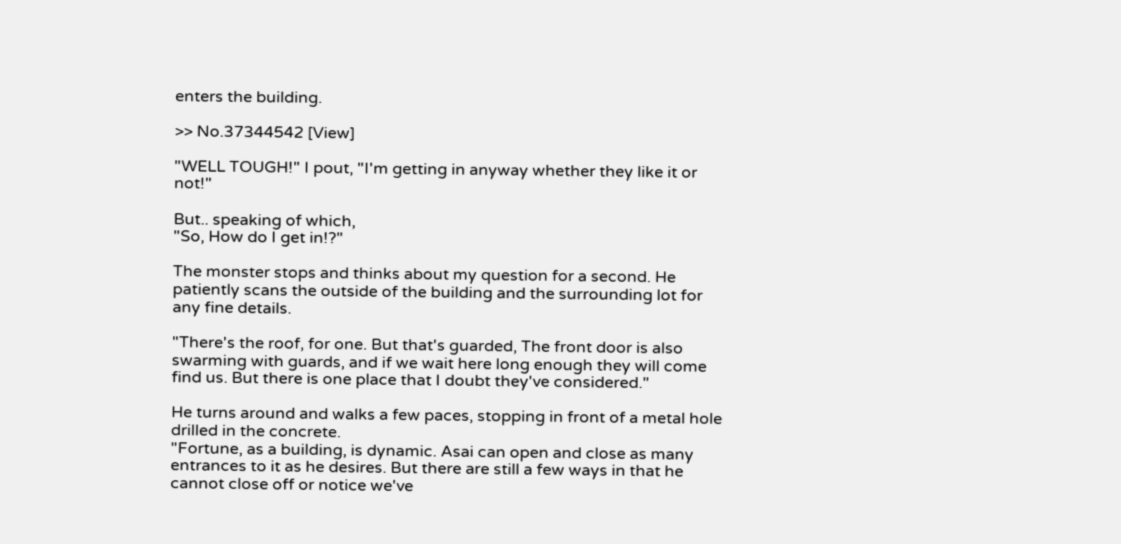enters the building.

>> No.37344542 [View]

"WELL TOUGH!" I pout, "I'm getting in anyway whether they like it or not!"

But.. speaking of which,
"So, How do I get in!?"

The monster stops and thinks about my question for a second. He patiently scans the outside of the building and the surrounding lot for any fine details.

"There's the roof, for one. But that's guarded, The front door is also swarming with guards, and if we wait here long enough they will come find us. But there is one place that I doubt they've considered."

He turns around and walks a few paces, stopping in front of a metal hole drilled in the concrete.
"Fortune, as a building, is dynamic. Asai can open and close as many entrances to it as he desires. But there are still a few ways in that he cannot close off or notice we've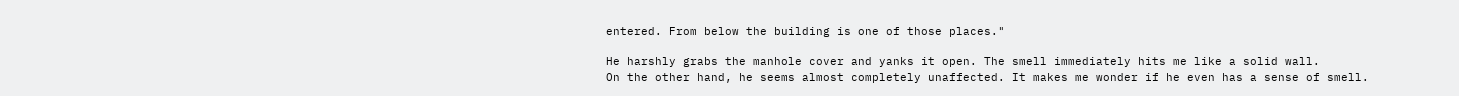entered. From below the building is one of those places."

He harshly grabs the manhole cover and yanks it open. The smell immediately hits me like a solid wall.
On the other hand, he seems almost completely unaffected. It makes me wonder if he even has a sense of smell.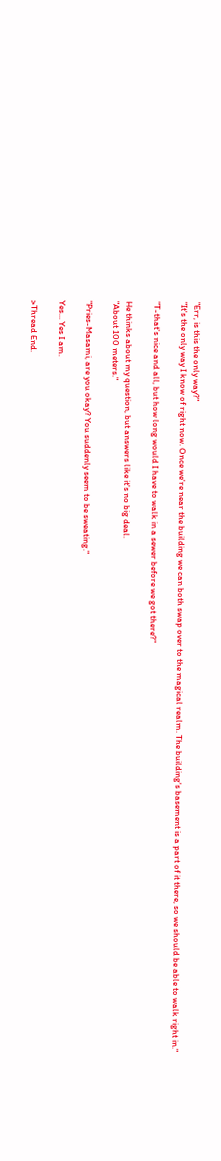"Err, is this the only way?"
"It's the only way I know of right now. Once we're near the building we can both swap over to the magical realm. The building's basement is a part of it there, so we should be able to walk right in."

"T-that's nice and all, but how long would I have to walk in a sewer before we got there?"

He thinks about my question, but answers like it's no big deal.
"About 100 meters."

"Pries-Masami, are you okay? You suddenly seem to be sweating."

Yes... Yes I am.

>Thread End.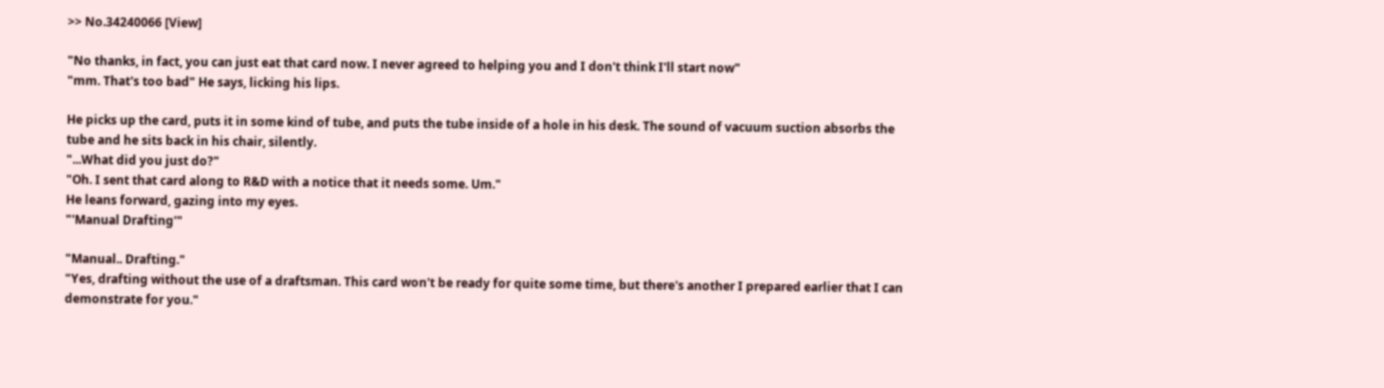>> No.34240066 [View]

"No thanks, in fact, you can just eat that card now. I never agreed to helping you and I don't think I'll start now"
"mm. That's too bad" He says, licking his lips.

He picks up the card, puts it in some kind of tube, and puts the tube inside of a hole in his desk. The sound of vacuum suction absorbs the tube and he sits back in his chair, silently.
"...What did you just do?"
"Oh. I sent that card along to R&D with a notice that it needs some. Um."
He leans forward, gazing into my eyes.
"'Manual Drafting'"

"Manual.. Drafting."
"Yes, drafting without the use of a draftsman. This card won't be ready for quite some time, but there's another I prepared earlier that I can demonstrate for you."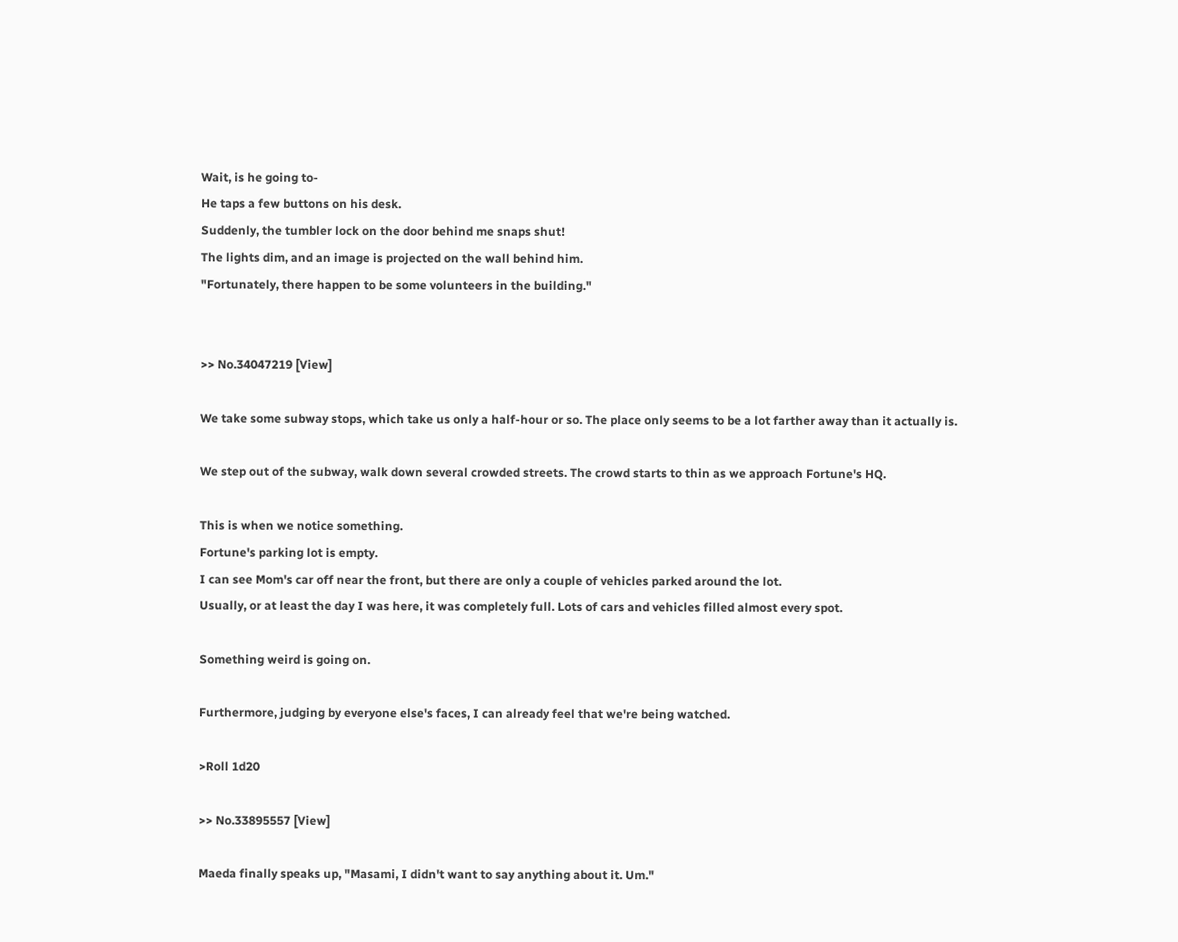Wait, is he going to-
He taps a few buttons on his desk.
Suddenly, the tumbler lock on the door behind me snaps shut!
The lights dim, and an image is projected on the wall behind him.
"Fortunately, there happen to be some volunteers in the building."


>> No.34047219 [View]

We take some subway stops, which take us only a half-hour or so. The place only seems to be a lot farther away than it actually is.

We step out of the subway, walk down several crowded streets. The crowd starts to thin as we approach Fortune's HQ.

This is when we notice something.
Fortune's parking lot is empty.
I can see Mom's car off near the front, but there are only a couple of vehicles parked around the lot.
Usually, or at least the day I was here, it was completely full. Lots of cars and vehicles filled almost every spot.

Something weird is going on.

Furthermore, judging by everyone else's faces, I can already feel that we're being watched.

>Roll 1d20

>> No.33895557 [View]

Maeda finally speaks up, "Masami, I didn't want to say anything about it. Um."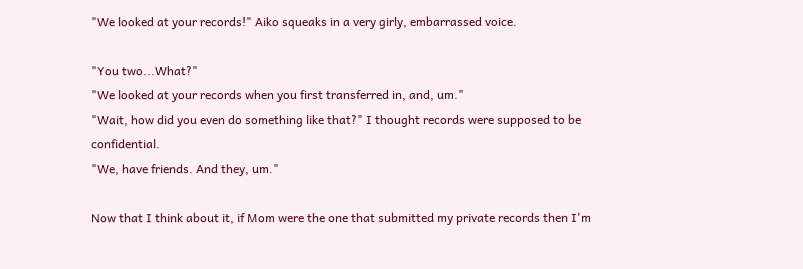"We looked at your records!" Aiko squeaks in a very girly, embarrassed voice.

"You two...What?"
"We looked at your records when you first transferred in, and, um."
"Wait, how did you even do something like that?" I thought records were supposed to be confidential.
"We, have friends. And they, um."

Now that I think about it, if Mom were the one that submitted my private records then I'm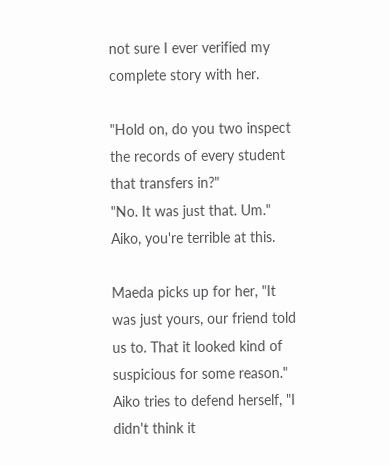not sure I ever verified my complete story with her.

"Hold on, do you two inspect the records of every student that transfers in?"
"No. It was just that. Um." Aiko, you're terrible at this.

Maeda picks up for her, "It was just yours, our friend told us to. That it looked kind of suspicious for some reason."
Aiko tries to defend herself, "I didn't think it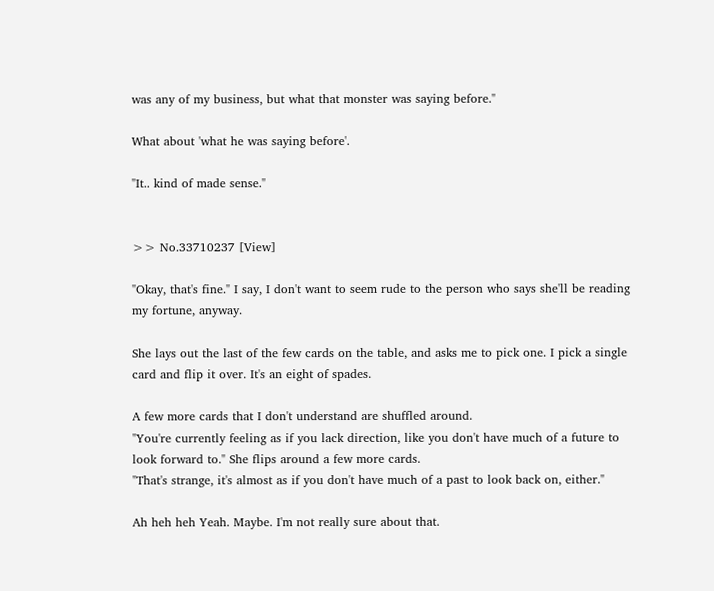was any of my business, but what that monster was saying before."

What about 'what he was saying before'.

"It.. kind of made sense."


>> No.33710237 [View]

"Okay, that's fine." I say, I don't want to seem rude to the person who says she'll be reading my fortune, anyway.

She lays out the last of the few cards on the table, and asks me to pick one. I pick a single card and flip it over. It's an eight of spades.

A few more cards that I don't understand are shuffled around.
"You're currently feeling as if you lack direction, like you don't have much of a future to look forward to." She flips around a few more cards.
"That's strange, it's almost as if you don't have much of a past to look back on, either."

Ah heh heh Yeah. Maybe. I'm not really sure about that.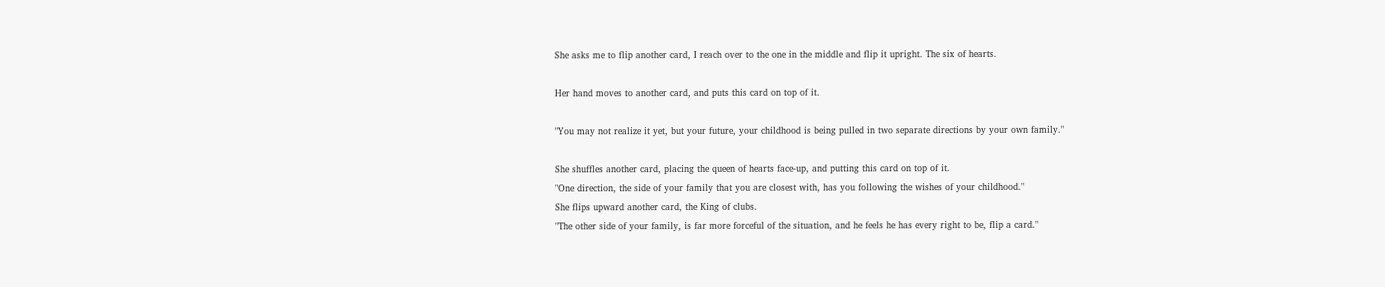She asks me to flip another card, I reach over to the one in the middle and flip it upright. The six of hearts.

Her hand moves to another card, and puts this card on top of it.

"You may not realize it yet, but your future, your childhood is being pulled in two separate directions by your own family."

She shuffles another card, placing the queen of hearts face-up, and putting this card on top of it.
"One direction, the side of your family that you are closest with, has you following the wishes of your childhood."
She flips upward another card, the King of clubs.
"The other side of your family, is far more forceful of the situation, and he feels he has every right to be, flip a card."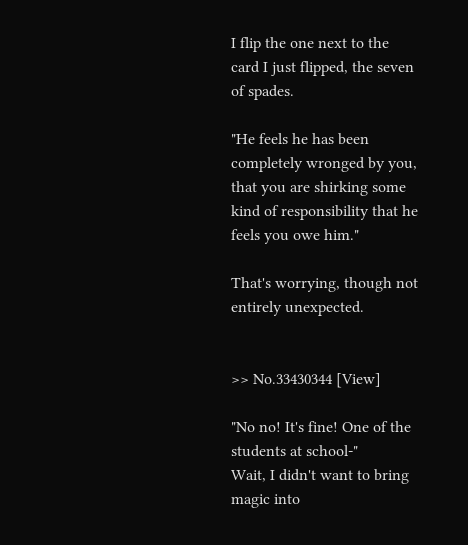I flip the one next to the card I just flipped, the seven of spades.

"He feels he has been completely wronged by you, that you are shirking some kind of responsibility that he feels you owe him."

That's worrying, though not entirely unexpected.


>> No.33430344 [View]

"No no! It's fine! One of the students at school-"
Wait, I didn't want to bring magic into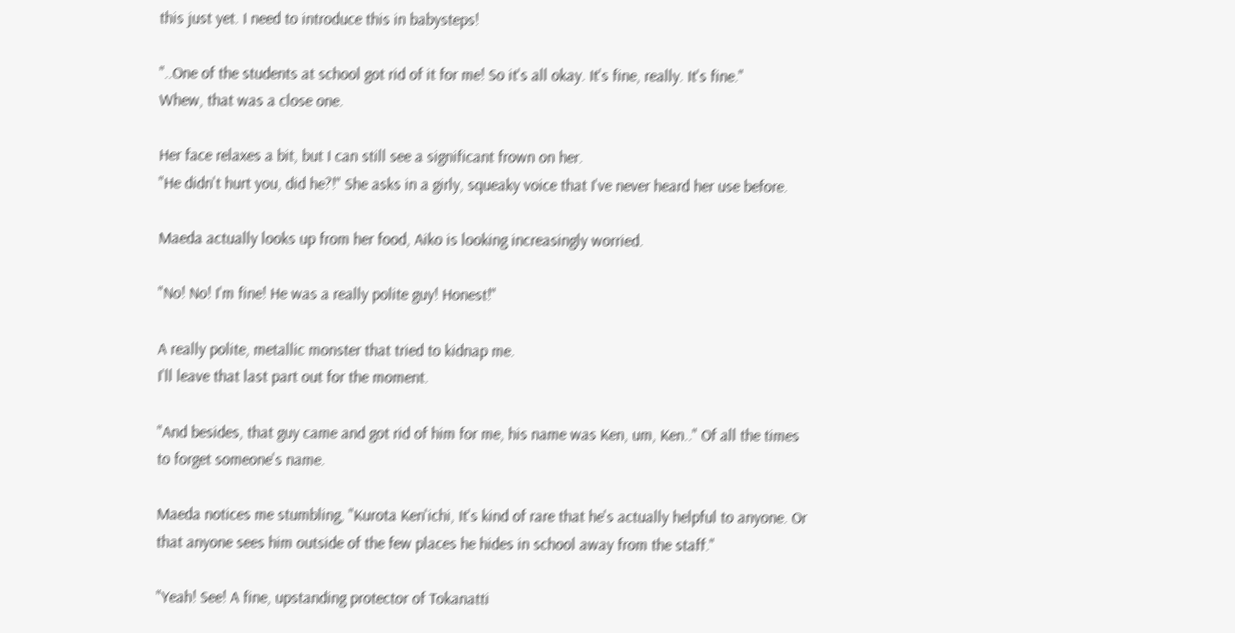this just yet. I need to introduce this in babysteps!

"..One of the students at school got rid of it for me! So it's all okay. It's fine, really. It's fine."
Whew, that was a close one.

Her face relaxes a bit, but I can still see a significant frown on her.
"He didn't hurt you, did he?!" She asks in a girly, squeaky voice that I've never heard her use before.

Maeda actually looks up from her food, Aiko is looking increasingly worried.

"No! No! I'm fine! He was a really polite guy! Honest!"

A really polite, metallic monster that tried to kidnap me.
I'll leave that last part out for the moment.

"And besides, that guy came and got rid of him for me, his name was Ken, um, Ken.." Of all the times to forget someone's name.

Maeda notices me stumbling, "Kurota Ken'ichi, It's kind of rare that he's actually helpful to anyone. Or that anyone sees him outside of the few places he hides in school away from the staff."

"Yeah! See! A fine, upstanding protector of Tokanatti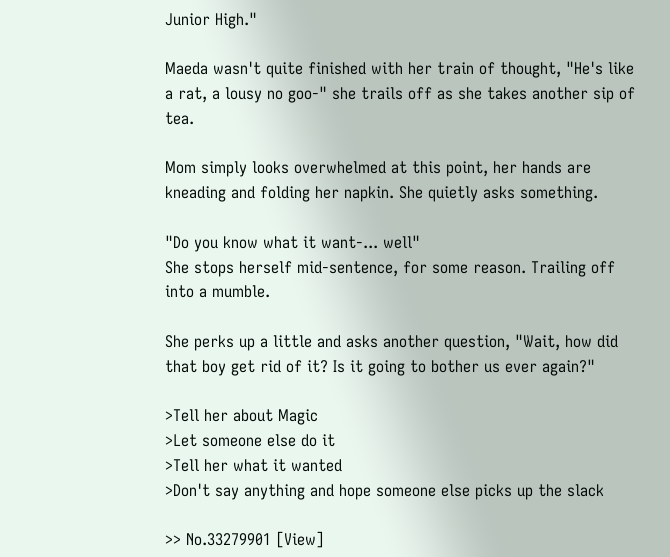Junior High."

Maeda wasn't quite finished with her train of thought, "He's like a rat, a lousy no goo-" she trails off as she takes another sip of tea.

Mom simply looks overwhelmed at this point, her hands are kneading and folding her napkin. She quietly asks something.

"Do you know what it want-... well"
She stops herself mid-sentence, for some reason. Trailing off into a mumble.

She perks up a little and asks another question, "Wait, how did that boy get rid of it? Is it going to bother us ever again?"

>Tell her about Magic
>Let someone else do it
>Tell her what it wanted
>Don't say anything and hope someone else picks up the slack

>> No.33279901 [View]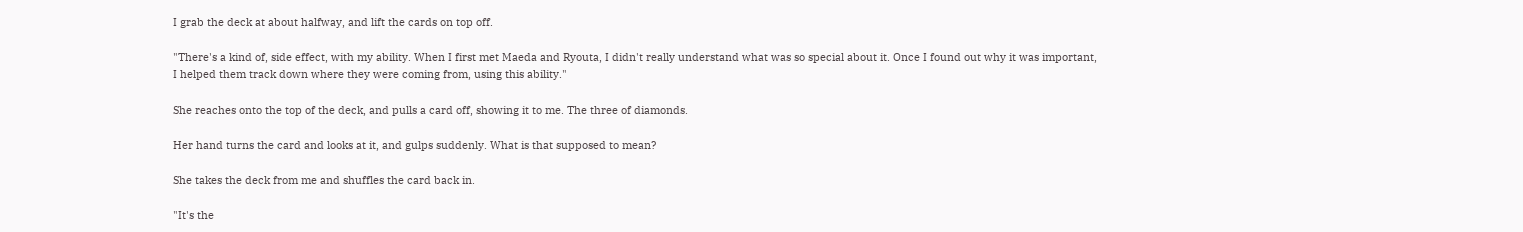I grab the deck at about halfway, and lift the cards on top off.

"There's a kind of, side effect, with my ability. When I first met Maeda and Ryouta, I didn't really understand what was so special about it. Once I found out why it was important, I helped them track down where they were coming from, using this ability."

She reaches onto the top of the deck, and pulls a card off, showing it to me. The three of diamonds.

Her hand turns the card and looks at it, and gulps suddenly. What is that supposed to mean?

She takes the deck from me and shuffles the card back in.

"It's the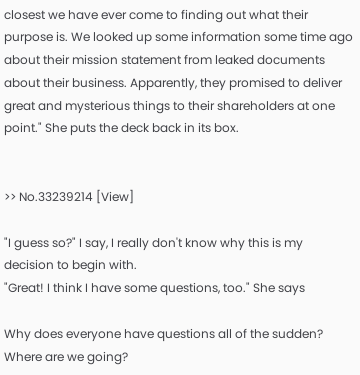closest we have ever come to finding out what their purpose is. We looked up some information some time ago about their mission statement from leaked documents about their business. Apparently, they promised to deliver great and mysterious things to their shareholders at one point." She puts the deck back in its box.


>> No.33239214 [View]

"I guess so?" I say, I really don't know why this is my decision to begin with.
"Great! I think I have some questions, too." She says

Why does everyone have questions all of the sudden? Where are we going?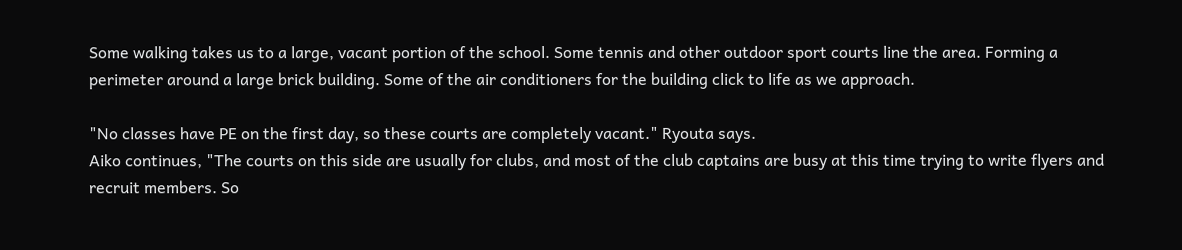Some walking takes us to a large, vacant portion of the school. Some tennis and other outdoor sport courts line the area. Forming a perimeter around a large brick building. Some of the air conditioners for the building click to life as we approach.

"No classes have PE on the first day, so these courts are completely vacant." Ryouta says.
Aiko continues, "The courts on this side are usually for clubs, and most of the club captains are busy at this time trying to write flyers and recruit members. So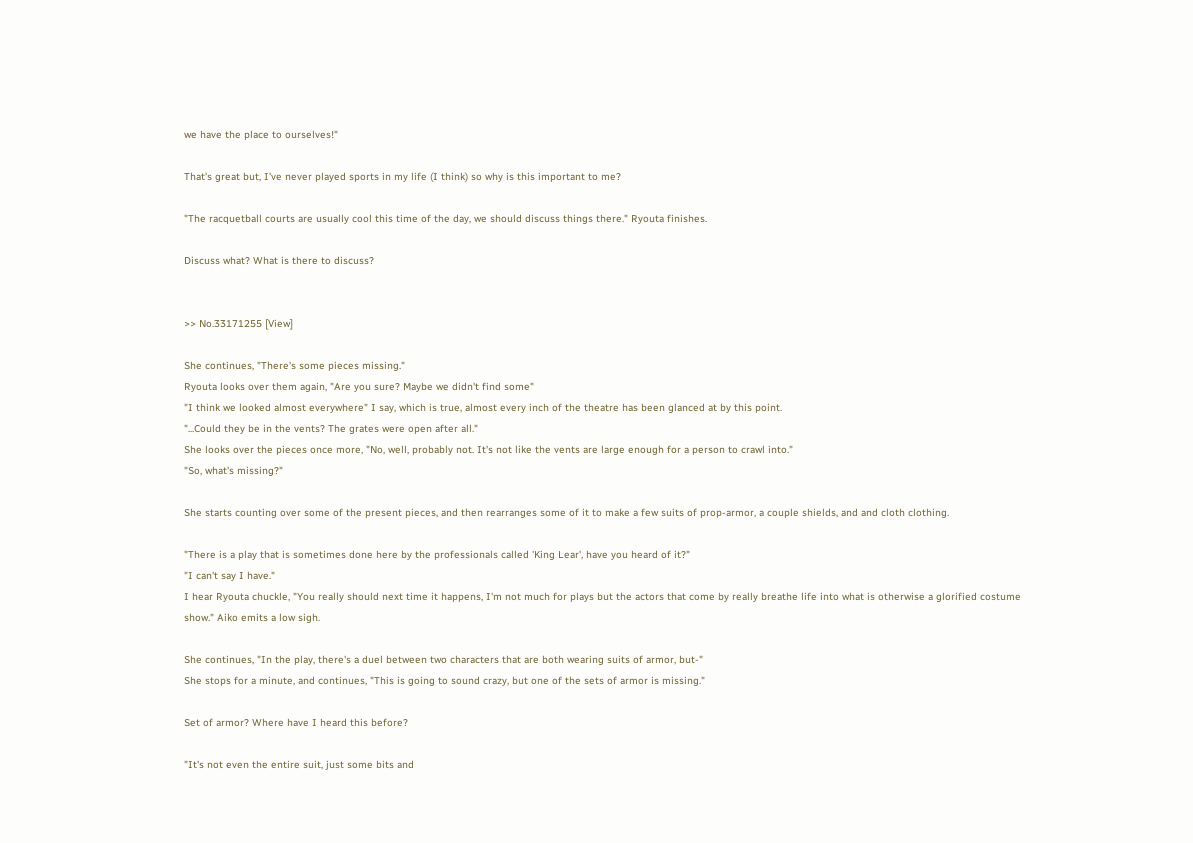we have the place to ourselves!"

That's great but, I've never played sports in my life (I think) so why is this important to me?

"The racquetball courts are usually cool this time of the day, we should discuss things there." Ryouta finishes.

Discuss what? What is there to discuss?


>> No.33171255 [View]

She continues, "There's some pieces missing."
Ryouta looks over them again, "Are you sure? Maybe we didn't find some"
"I think we looked almost everywhere" I say, which is true, almost every inch of the theatre has been glanced at by this point.
"...Could they be in the vents? The grates were open after all."
She looks over the pieces once more, "No, well, probably not. It's not like the vents are large enough for a person to crawl into."
"So, what's missing?"

She starts counting over some of the present pieces, and then rearranges some of it to make a few suits of prop-armor, a couple shields, and and cloth clothing.

"There is a play that is sometimes done here by the professionals called 'King Lear', have you heard of it?"
"I can't say I have."
I hear Ryouta chuckle, "You really should next time it happens, I'm not much for plays but the actors that come by really breathe life into what is otherwise a glorified costume show." Aiko emits a low sigh.

She continues, "In the play, there's a duel between two characters that are both wearing suits of armor, but-"
She stops for a minute, and continues, "This is going to sound crazy, but one of the sets of armor is missing."

Set of armor? Where have I heard this before?

"It's not even the entire suit, just some bits and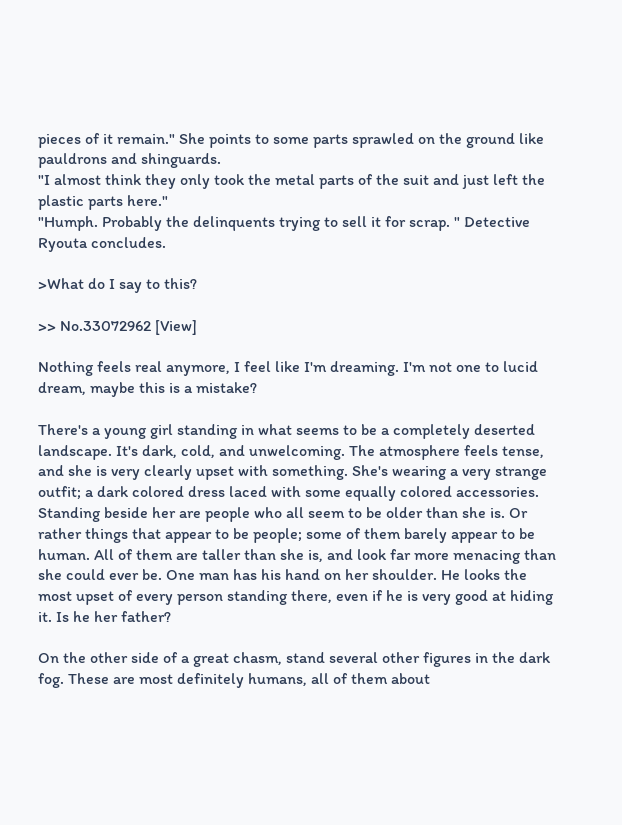pieces of it remain." She points to some parts sprawled on the ground like pauldrons and shinguards.
"I almost think they only took the metal parts of the suit and just left the plastic parts here."
"Humph. Probably the delinquents trying to sell it for scrap. " Detective Ryouta concludes.

>What do I say to this?

>> No.33072962 [View]

Nothing feels real anymore, I feel like I'm dreaming. I'm not one to lucid dream, maybe this is a mistake?

There's a young girl standing in what seems to be a completely deserted landscape. It's dark, cold, and unwelcoming. The atmosphere feels tense, and she is very clearly upset with something. She's wearing a very strange outfit; a dark colored dress laced with some equally colored accessories. Standing beside her are people who all seem to be older than she is. Or rather things that appear to be people; some of them barely appear to be human. All of them are taller than she is, and look far more menacing than she could ever be. One man has his hand on her shoulder. He looks the most upset of every person standing there, even if he is very good at hiding it. Is he her father?

On the other side of a great chasm, stand several other figures in the dark fog. These are most definitely humans, all of them about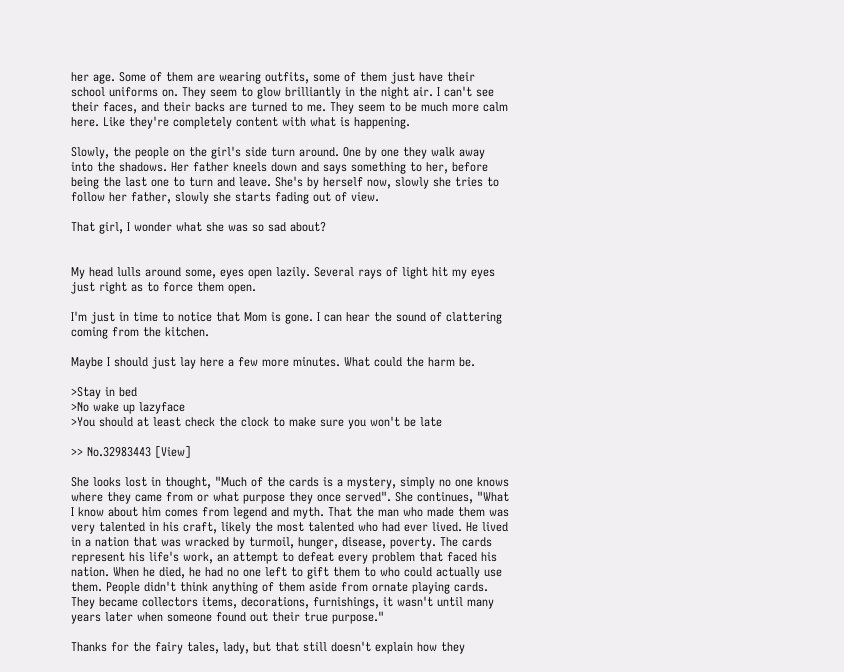her age. Some of them are wearing outfits, some of them just have their school uniforms on. They seem to glow brilliantly in the night air. I can't see their faces, and their backs are turned to me. They seem to be much more calm here. Like they're completely content with what is happening.

Slowly, the people on the girl's side turn around. One by one they walk away into the shadows. Her father kneels down and says something to her, before being the last one to turn and leave. She's by herself now, slowly she tries to follow her father, slowly she starts fading out of view.

That girl, I wonder what she was so sad about?


My head lulls around some, eyes open lazily. Several rays of light hit my eyes just right as to force them open.

I'm just in time to notice that Mom is gone. I can hear the sound of clattering coming from the kitchen.

Maybe I should just lay here a few more minutes. What could the harm be.

>Stay in bed
>No wake up lazyface
>You should at least check the clock to make sure you won't be late

>> No.32983443 [View]

She looks lost in thought, "Much of the cards is a mystery, simply no one knows where they came from or what purpose they once served". She continues, "What I know about him comes from legend and myth. That the man who made them was very talented in his craft, likely the most talented who had ever lived. He lived in a nation that was wracked by turmoil, hunger, disease, poverty. The cards represent his life's work, an attempt to defeat every problem that faced his nation. When he died, he had no one left to gift them to who could actually use them. People didn't think anything of them aside from ornate playing cards. They became collectors items, decorations, furnishings, it wasn't until many years later when someone found out their true purpose."

Thanks for the fairy tales, lady, but that still doesn't explain how they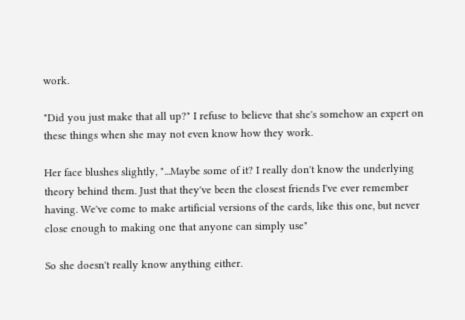work.

"Did you just make that all up?" I refuse to believe that she's somehow an expert on these things when she may not even know how they work.

Her face blushes slightly, "...Maybe some of it? I really don't know the underlying theory behind them. Just that they've been the closest friends I've ever remember having. We've come to make artificial versions of the cards, like this one, but never close enough to making one that anyone can simply use"

So she doesn't really know anything either.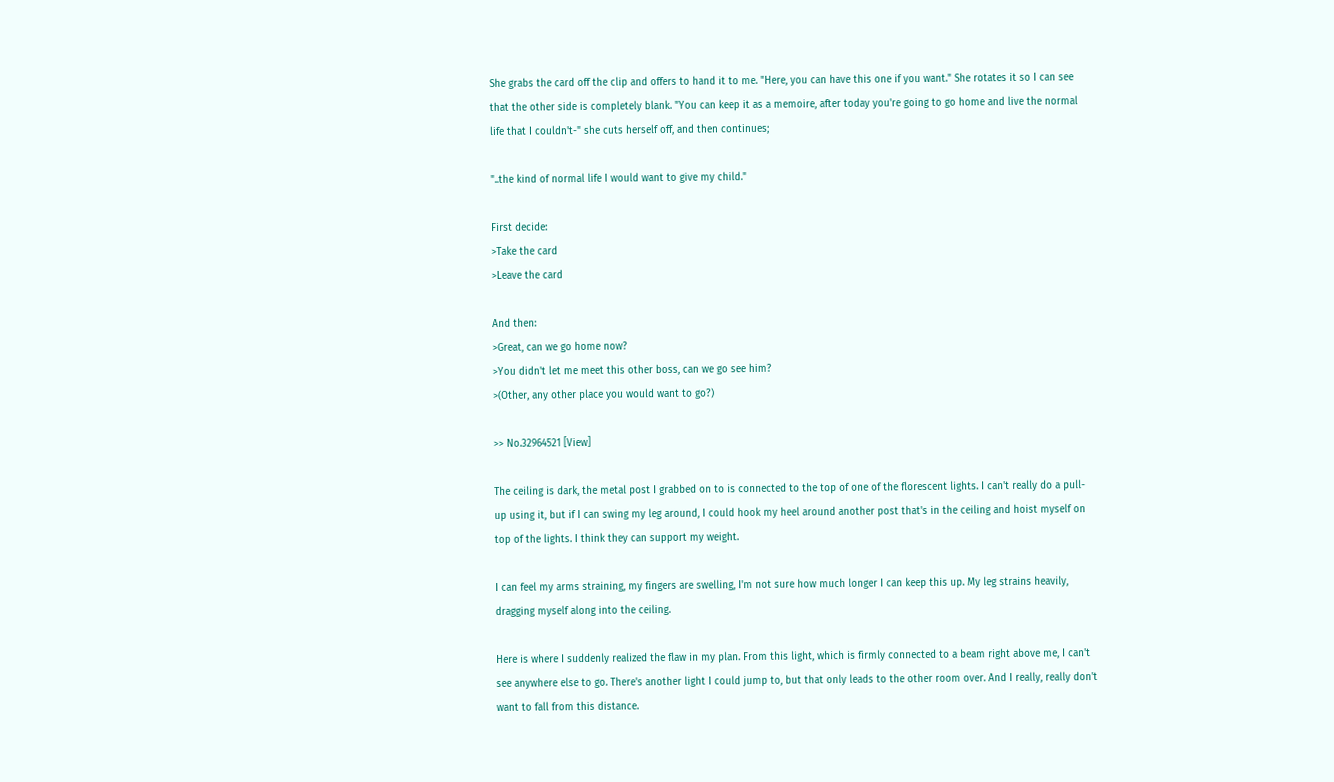She grabs the card off the clip and offers to hand it to me. "Here, you can have this one if you want." She rotates it so I can see that the other side is completely blank. "You can keep it as a memoire, after today you're going to go home and live the normal life that I couldn't-" she cuts herself off, and then continues;

"..the kind of normal life I would want to give my child."

First decide:
>Take the card
>Leave the card

And then:
>Great, can we go home now?
>You didn't let me meet this other boss, can we go see him?
>(Other, any other place you would want to go?)

>> No.32964521 [View]

The ceiling is dark, the metal post I grabbed on to is connected to the top of one of the florescent lights. I can't really do a pull-up using it, but if I can swing my leg around, I could hook my heel around another post that's in the ceiling and hoist myself on top of the lights. I think they can support my weight.

I can feel my arms straining, my fingers are swelling, I'm not sure how much longer I can keep this up. My leg strains heavily, dragging myself along into the ceiling.

Here is where I suddenly realized the flaw in my plan. From this light, which is firmly connected to a beam right above me, I can't see anywhere else to go. There's another light I could jump to, but that only leads to the other room over. And I really, really don't want to fall from this distance.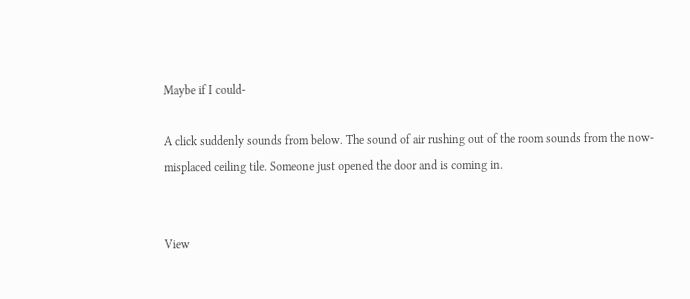Maybe if I could-

A click suddenly sounds from below. The sound of air rushing out of the room sounds from the now-misplaced ceiling tile. Someone just opened the door and is coming in.


View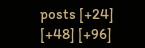posts [+24] [+48] [+96]